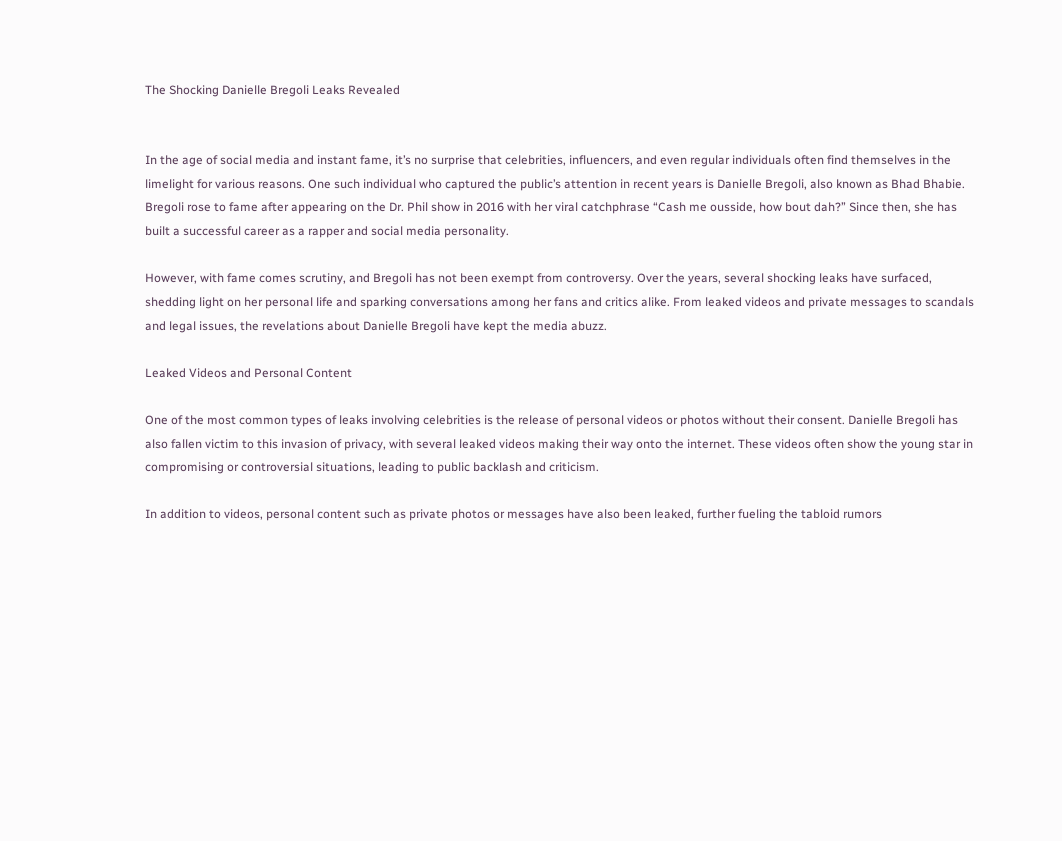The Shocking Danielle Bregoli Leaks Revealed


In the age of social media and instant fame, it’s no surprise that celebrities, influencers, and even regular individuals often find themselves in the limelight for various reasons. One such individual who captured the public’s attention in recent years is Danielle Bregoli, also known as Bhad Bhabie. Bregoli rose to fame after appearing on the Dr. Phil show in 2016 with her viral catchphrase “Cash me ousside, how bout dah?” Since then, she has built a successful career as a rapper and social media personality.

However, with fame comes scrutiny, and Bregoli has not been exempt from controversy. Over the years, several shocking leaks have surfaced, shedding light on her personal life and sparking conversations among her fans and critics alike. From leaked videos and private messages to scandals and legal issues, the revelations about Danielle Bregoli have kept the media abuzz.

Leaked Videos and Personal Content

One of the most common types of leaks involving celebrities is the release of personal videos or photos without their consent. Danielle Bregoli has also fallen victim to this invasion of privacy, with several leaked videos making their way onto the internet. These videos often show the young star in compromising or controversial situations, leading to public backlash and criticism.

In addition to videos, personal content such as private photos or messages have also been leaked, further fueling the tabloid rumors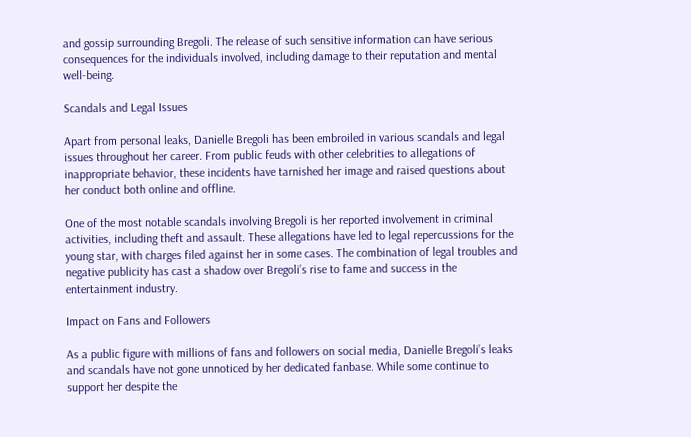and gossip surrounding Bregoli. The release of such sensitive information can have serious consequences for the individuals involved, including damage to their reputation and mental well-being.

Scandals and Legal Issues

Apart from personal leaks, Danielle Bregoli has been embroiled in various scandals and legal issues throughout her career. From public feuds with other celebrities to allegations of inappropriate behavior, these incidents have tarnished her image and raised questions about her conduct both online and offline.

One of the most notable scandals involving Bregoli is her reported involvement in criminal activities, including theft and assault. These allegations have led to legal repercussions for the young star, with charges filed against her in some cases. The combination of legal troubles and negative publicity has cast a shadow over Bregoli’s rise to fame and success in the entertainment industry.

Impact on Fans and Followers

As a public figure with millions of fans and followers on social media, Danielle Bregoli’s leaks and scandals have not gone unnoticed by her dedicated fanbase. While some continue to support her despite the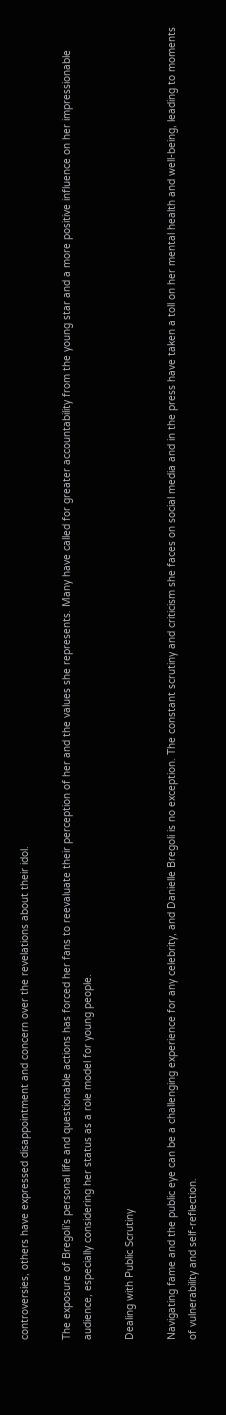controversies, others have expressed disappointment and concern over the revelations about their idol.

The exposure of Bregoli’s personal life and questionable actions has forced her fans to reevaluate their perception of her and the values she represents. Many have called for greater accountability from the young star and a more positive influence on her impressionable audience, especially considering her status as a role model for young people.

Dealing with Public Scrutiny

Navigating fame and the public eye can be a challenging experience for any celebrity, and Danielle Bregoli is no exception. The constant scrutiny and criticism she faces on social media and in the press have taken a toll on her mental health and well-being, leading to moments of vulnerability and self-reflection.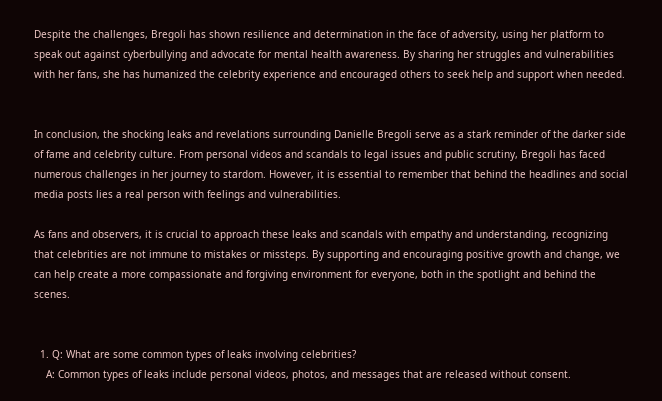Despite the challenges, Bregoli has shown resilience and determination in the face of adversity, using her platform to speak out against cyberbullying and advocate for mental health awareness. By sharing her struggles and vulnerabilities with her fans, she has humanized the celebrity experience and encouraged others to seek help and support when needed.


In conclusion, the shocking leaks and revelations surrounding Danielle Bregoli serve as a stark reminder of the darker side of fame and celebrity culture. From personal videos and scandals to legal issues and public scrutiny, Bregoli has faced numerous challenges in her journey to stardom. However, it is essential to remember that behind the headlines and social media posts lies a real person with feelings and vulnerabilities.

As fans and observers, it is crucial to approach these leaks and scandals with empathy and understanding, recognizing that celebrities are not immune to mistakes or missteps. By supporting and encouraging positive growth and change, we can help create a more compassionate and forgiving environment for everyone, both in the spotlight and behind the scenes.


  1. Q: What are some common types of leaks involving celebrities?
    A: Common types of leaks include personal videos, photos, and messages that are released without consent.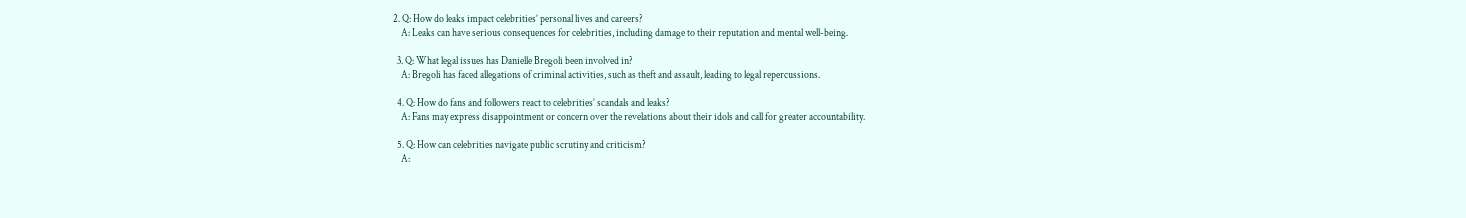2. Q: How do leaks impact celebrities’ personal lives and careers?
    A: Leaks can have serious consequences for celebrities, including damage to their reputation and mental well-being.

  3. Q: What legal issues has Danielle Bregoli been involved in?
    A: Bregoli has faced allegations of criminal activities, such as theft and assault, leading to legal repercussions.

  4. Q: How do fans and followers react to celebrities’ scandals and leaks?
    A: Fans may express disappointment or concern over the revelations about their idols and call for greater accountability.

  5. Q: How can celebrities navigate public scrutiny and criticism?
    A: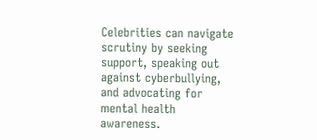Celebrities can navigate scrutiny by seeking support, speaking out against cyberbullying, and advocating for mental health awareness.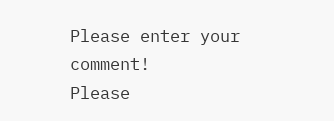Please enter your comment!
Please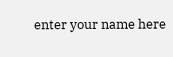enter your name here